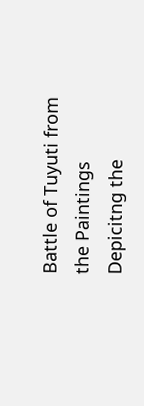Battle of Tuyuti from the Paintings Depicitng the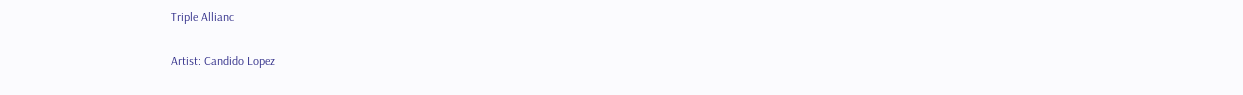Triple Allianc

Artist: Candido Lopez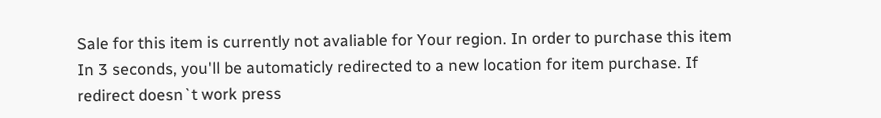Sale for this item is currently not avaliable for Your region. In order to purchase this item In 3 seconds, you'll be automaticly redirected to a new location for item purchase. If redirect doesn`t work press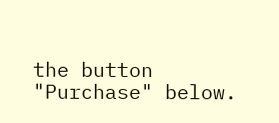the button "Purchase" below.